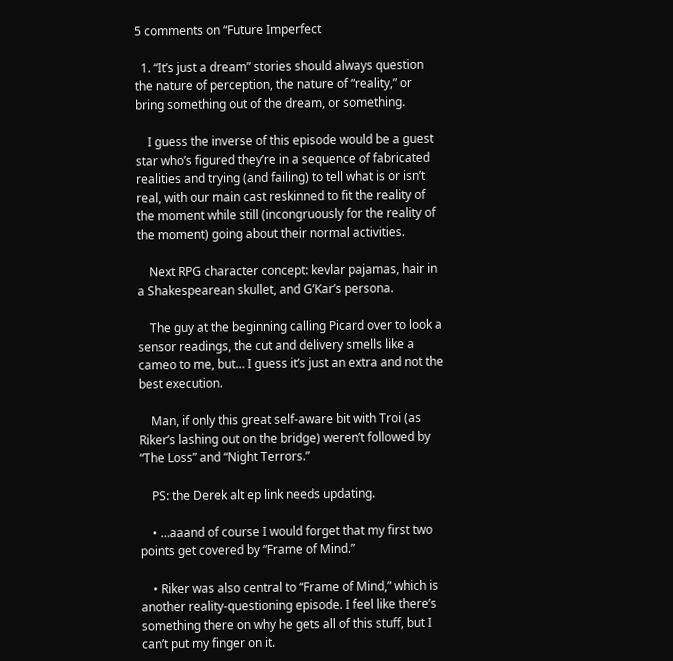5 comments on “Future Imperfect

  1. “It’s just a dream” stories should always question the nature of perception, the nature of “reality,” or bring something out of the dream, or something.

    I guess the inverse of this episode would be a guest star who’s figured they’re in a sequence of fabricated realities and trying (and failing) to tell what is or isn’t real, with our main cast reskinned to fit the reality of the moment while still (incongruously for the reality of the moment) going about their normal activities.

    Next RPG character concept: kevlar pajamas, hair in a Shakespearean skullet, and G’Kar’s persona.

    The guy at the beginning calling Picard over to look a sensor readings, the cut and delivery smells like a cameo to me, but… I guess it’s just an extra and not the best execution.

    Man, if only this great self-aware bit with Troi (as Riker’s lashing out on the bridge) weren’t followed by “The Loss” and “Night Terrors.”

    PS: the Derek alt ep link needs updating.

    • …aaand of course I would forget that my first two points get covered by “Frame of Mind.”

    • Riker was also central to “Frame of Mind,” which is another reality-questioning episode. I feel like there’s something there on why he gets all of this stuff, but I can’t put my finger on it.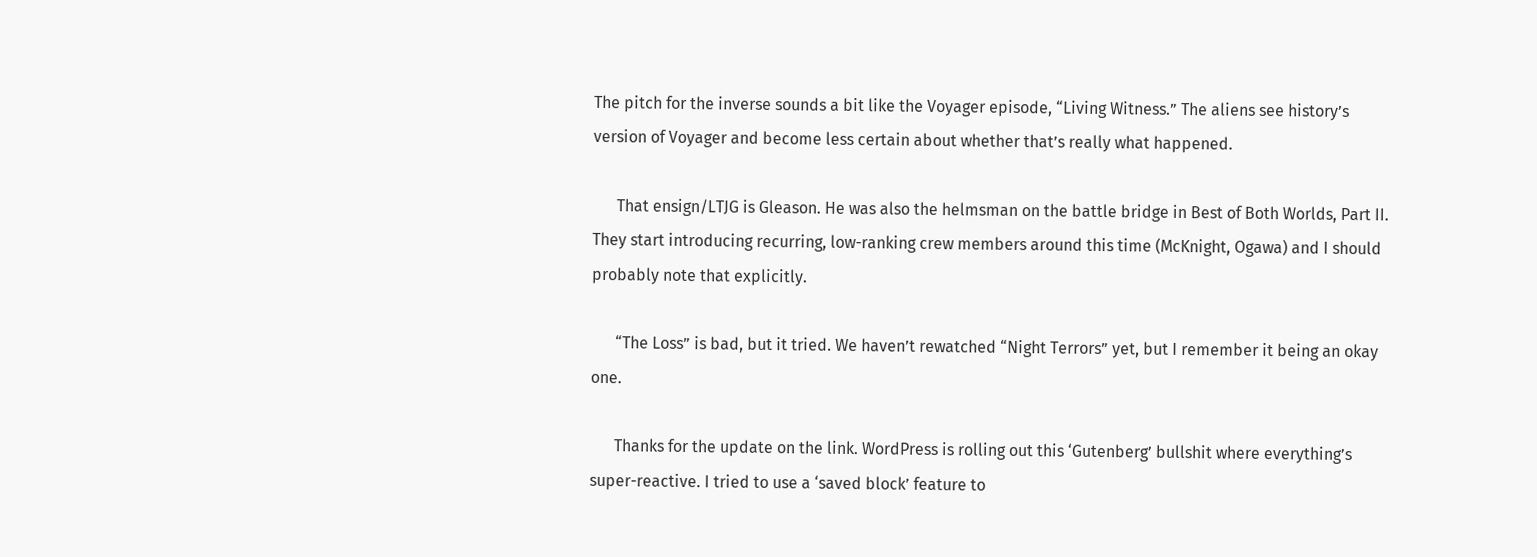The pitch for the inverse sounds a bit like the Voyager episode, “Living Witness.” The aliens see history’s version of Voyager and become less certain about whether that’s really what happened.

      That ensign/LTJG is Gleason. He was also the helmsman on the battle bridge in Best of Both Worlds, Part II. They start introducing recurring, low-ranking crew members around this time (McKnight, Ogawa) and I should probably note that explicitly.

      “The Loss” is bad, but it tried. We haven’t rewatched “Night Terrors” yet, but I remember it being an okay one.

      Thanks for the update on the link. WordPress is rolling out this ‘Gutenberg’ bullshit where everything’s super-reactive. I tried to use a ‘saved block’ feature to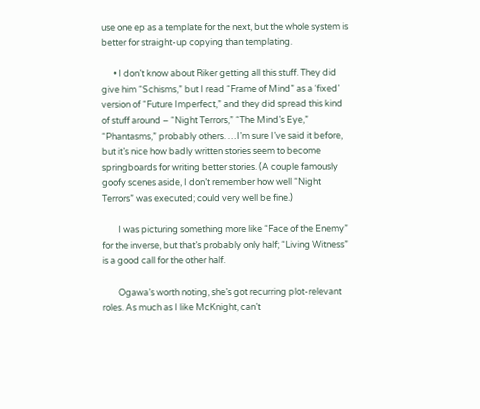use one ep as a template for the next, but the whole system is better for straight-up copying than templating.

      • I don’t know about Riker getting all this stuff. They did give him “Schisms,” but I read “Frame of Mind” as a ‘fixed’ version of “Future Imperfect,” and they did spread this kind of stuff around – “Night Terrors,” “The Mind’s Eye,” “Phantasms,” probably others. …I’m sure I’ve said it before, but it’s nice how badly written stories seem to become springboards for writing better stories. (A couple famously goofy scenes aside, I don’t remember how well “Night Terrors” was executed; could very well be fine.)

        I was picturing something more like “Face of the Enemy” for the inverse, but that’s probably only half; “Living Witness” is a good call for the other half.

        Ogawa’s worth noting, she’s got recurring plot-relevant roles. As much as I like McKnight, can’t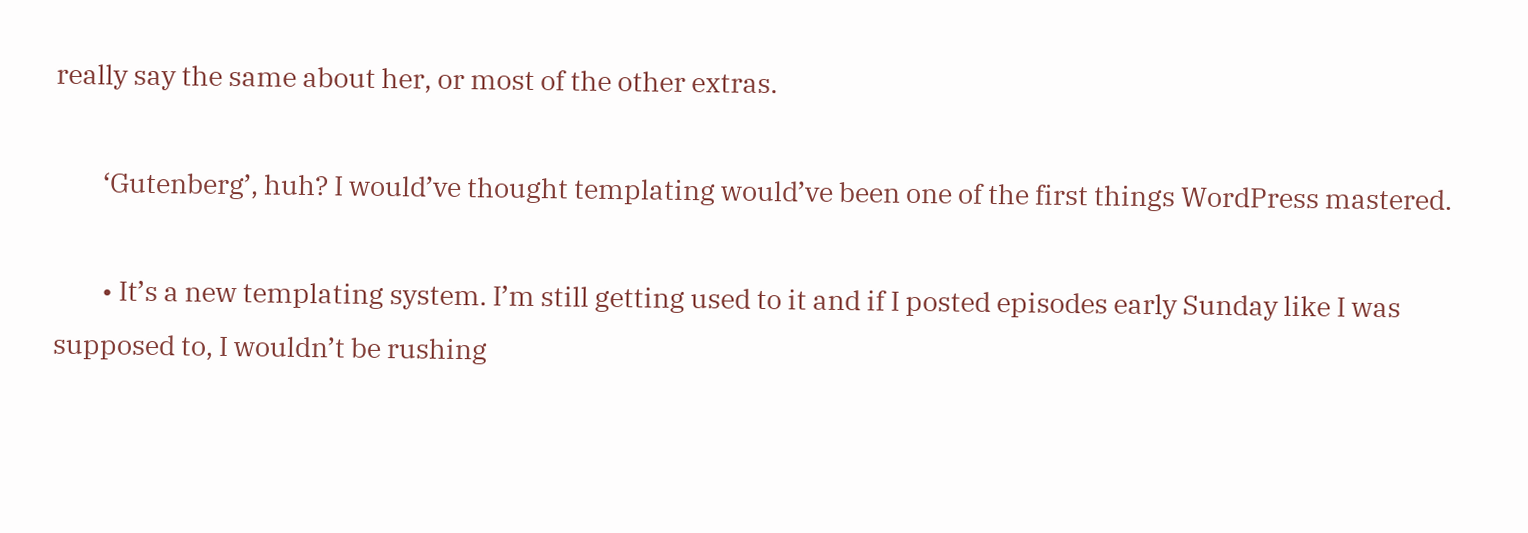really say the same about her, or most of the other extras.

        ‘Gutenberg’, huh? I would’ve thought templating would’ve been one of the first things WordPress mastered.

        • It’s a new templating system. I’m still getting used to it and if I posted episodes early Sunday like I was supposed to, I wouldn’t be rushing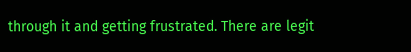through it and getting frustrated. There are legit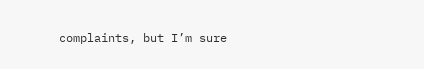complaints, but I’m sure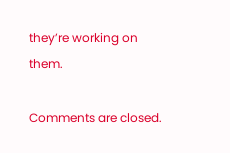they’re working on them.

Comments are closed.